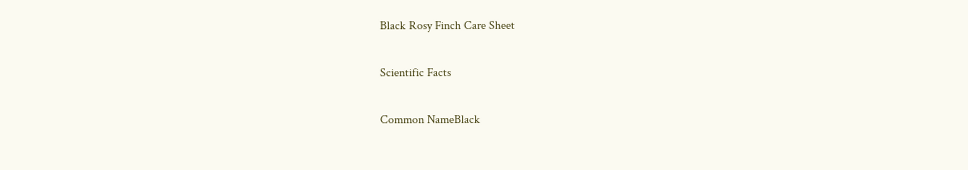Black Rosy Finch Care Sheet

Scientific Facts

Common NameBlack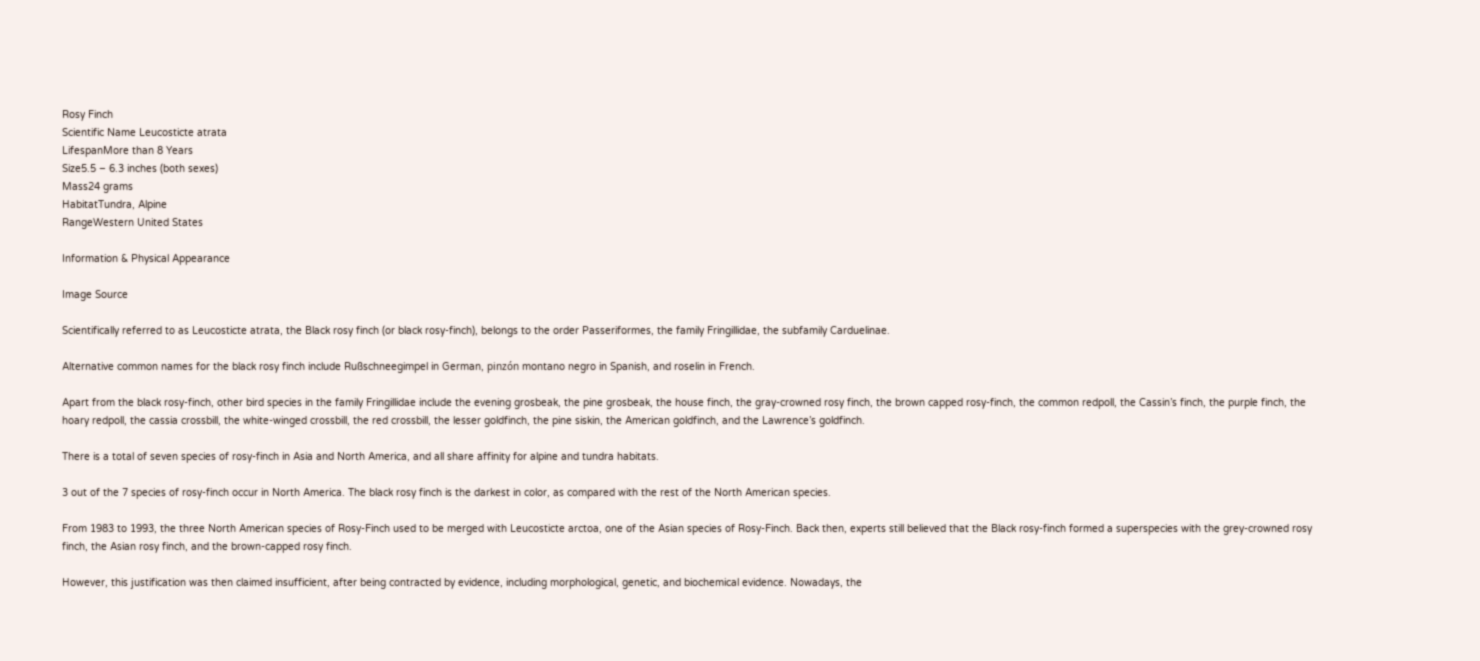Rosy Finch
Scientific Name Leucosticte atrata
LifespanMore than 8 Years
Size5.5 – 6.3 inches (both sexes)
Mass24 grams
HabitatTundra, Alpine
RangeWestern United States

Information & Physical Appearance

Image Source

Scientifically referred to as Leucosticte atrata, the Black rosy finch (or black rosy-finch), belongs to the order Passeriformes, the family Fringillidae, the subfamily Carduelinae.

Alternative common names for the black rosy finch include Rußschneegimpel in German, pinzón montano negro in Spanish, and roselin in French.

Apart from the black rosy-finch, other bird species in the family Fringillidae include the evening grosbeak, the pine grosbeak, the house finch, the gray-crowned rosy finch, the brown capped rosy-finch, the common redpoll, the Cassin’s finch, the purple finch, the hoary redpoll, the cassia crossbill, the white-winged crossbill, the red crossbill, the lesser goldfinch, the pine siskin, the American goldfinch, and the Lawrence’s goldfinch.

There is a total of seven species of rosy-finch in Asia and North America, and all share affinity for alpine and tundra habitats.

3 out of the 7 species of rosy-finch occur in North America. The black rosy finch is the darkest in color, as compared with the rest of the North American species.

From 1983 to 1993, the three North American species of Rosy-Finch used to be merged with Leucosticte arctoa, one of the Asian species of Rosy-Finch. Back then, experts still believed that the Black rosy-finch formed a superspecies with the grey-crowned rosy finch, the Asian rosy finch, and the brown-capped rosy finch.

However, this justification was then claimed insufficient, after being contracted by evidence, including morphological, genetic, and biochemical evidence. Nowadays, the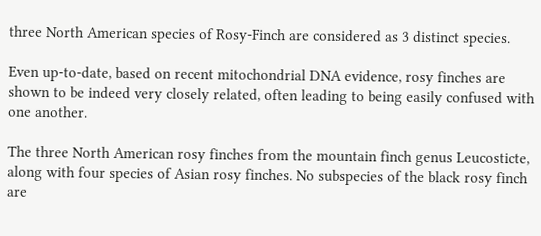three North American species of Rosy-Finch are considered as 3 distinct species.

Even up-to-date, based on recent mitochondrial DNA evidence, rosy finches are shown to be indeed very closely related, often leading to being easily confused with one another.

The three North American rosy finches from the mountain finch genus Leucosticte, along with four species of Asian rosy finches. No subspecies of the black rosy finch are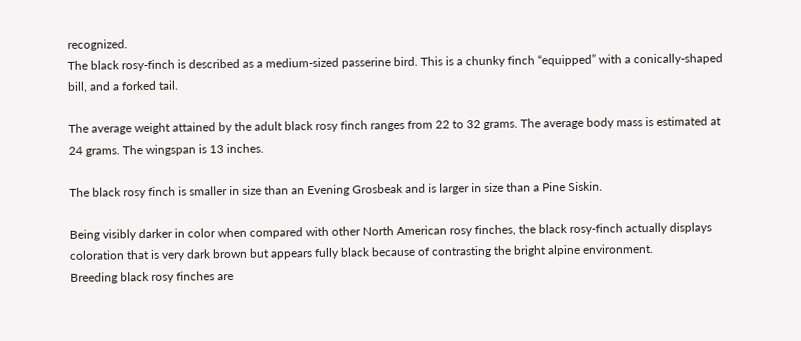recognized.
The black rosy-finch is described as a medium-sized passerine bird. This is a chunky finch “equipped” with a conically-shaped bill, and a forked tail.

The average weight attained by the adult black rosy finch ranges from 22 to 32 grams. The average body mass is estimated at 24 grams. The wingspan is 13 inches.

The black rosy finch is smaller in size than an Evening Grosbeak and is larger in size than a Pine Siskin.

Being visibly darker in color when compared with other North American rosy finches, the black rosy-finch actually displays coloration that is very dark brown but appears fully black because of contrasting the bright alpine environment.
Breeding black rosy finches are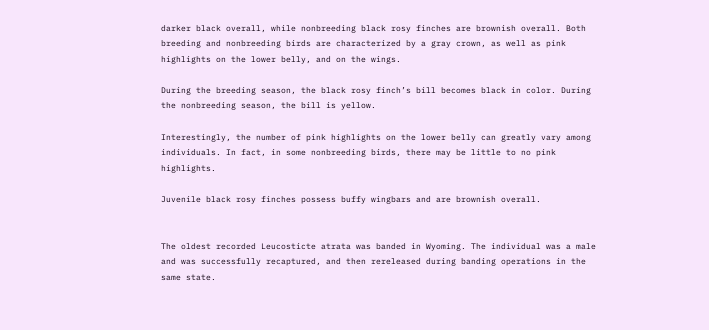darker black overall, while nonbreeding black rosy finches are brownish overall. Both breeding and nonbreeding birds are characterized by a gray crown, as well as pink highlights on the lower belly, and on the wings.

During the breeding season, the black rosy finch’s bill becomes black in color. During the nonbreeding season, the bill is yellow.

Interestingly, the number of pink highlights on the lower belly can greatly vary among individuals. In fact, in some nonbreeding birds, there may be little to no pink highlights.

Juvenile black rosy finches possess buffy wingbars and are brownish overall.


The oldest recorded Leucosticte atrata was banded in Wyoming. The individual was a male and was successfully recaptured, and then rereleased during banding operations in the same state.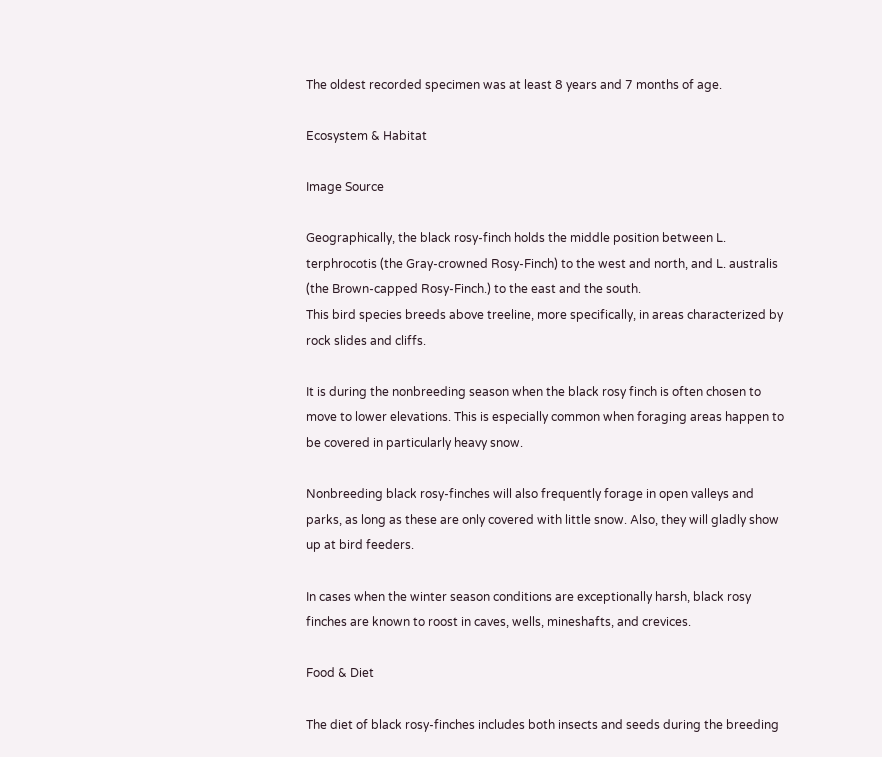The oldest recorded specimen was at least 8 years and 7 months of age.

Ecosystem & Habitat

Image Source

Geographically, the black rosy-finch holds the middle position between L. terphrocotis (the Gray-crowned Rosy-Finch) to the west and north, and L. australis (the Brown-capped Rosy-Finch.) to the east and the south.
This bird species breeds above treeline, more specifically, in areas characterized by rock slides and cliffs.

It is during the nonbreeding season when the black rosy finch is often chosen to move to lower elevations. This is especially common when foraging areas happen to be covered in particularly heavy snow.

Nonbreeding black rosy-finches will also frequently forage in open valleys and parks, as long as these are only covered with little snow. Also, they will gladly show up at bird feeders.

In cases when the winter season conditions are exceptionally harsh, black rosy finches are known to roost in caves, wells, mineshafts, and crevices.

Food & Diet

The diet of black rosy-finches includes both insects and seeds during the breeding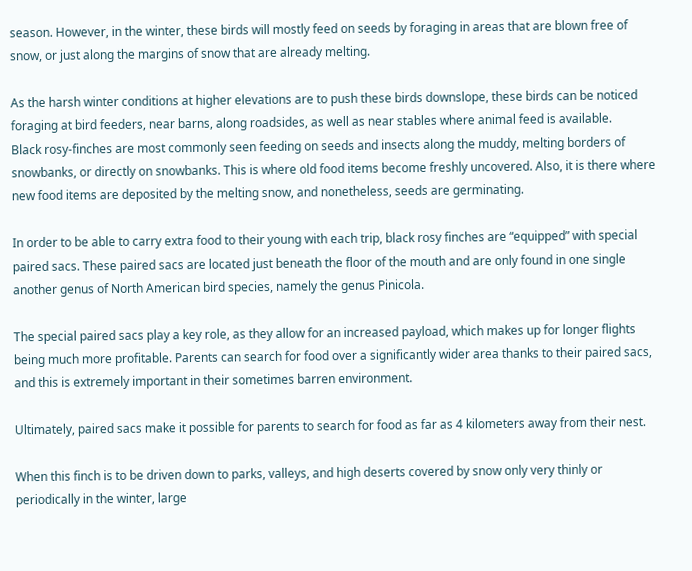season. However, in the winter, these birds will mostly feed on seeds by foraging in areas that are blown free of snow, or just along the margins of snow that are already melting.

As the harsh winter conditions at higher elevations are to push these birds downslope, these birds can be noticed foraging at bird feeders, near barns, along roadsides, as well as near stables where animal feed is available.
Black rosy-finches are most commonly seen feeding on seeds and insects along the muddy, melting borders of snowbanks, or directly on snowbanks. This is where old food items become freshly uncovered. Also, it is there where new food items are deposited by the melting snow, and nonetheless, seeds are germinating.

In order to be able to carry extra food to their young with each trip, black rosy finches are “equipped” with special paired sacs. These paired sacs are located just beneath the floor of the mouth and are only found in one single another genus of North American bird species, namely the genus Pinicola.

The special paired sacs play a key role, as they allow for an increased payload, which makes up for longer flights being much more profitable. Parents can search for food over a significantly wider area thanks to their paired sacs, and this is extremely important in their sometimes barren environment.

Ultimately, paired sacs make it possible for parents to search for food as far as 4 kilometers away from their nest.

When this finch is to be driven down to parks, valleys, and high deserts covered by snow only very thinly or periodically in the winter, large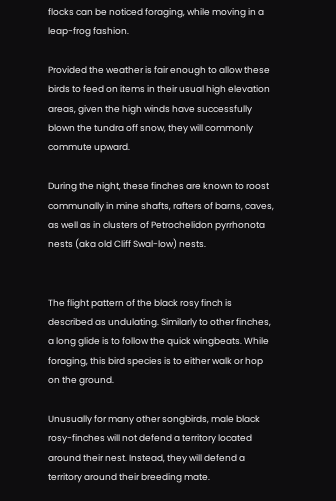flocks can be noticed foraging, while moving in a leap-frog fashion.

Provided the weather is fair enough to allow these birds to feed on items in their usual high elevation areas, given the high winds have successfully blown the tundra off snow, they will commonly commute upward.

During the night, these finches are known to roost communally in mine shafts, rafters of barns, caves, as well as in clusters of Petrochelidon pyrrhonota nests (aka old Cliff Swal-low) nests.


The flight pattern of the black rosy finch is described as undulating. Similarly to other finches, a long glide is to follow the quick wingbeats. While foraging, this bird species is to either walk or hop on the ground.

Unusually for many other songbirds, male black rosy-finches will not defend a territory located around their nest. Instead, they will defend a territory around their breeding mate.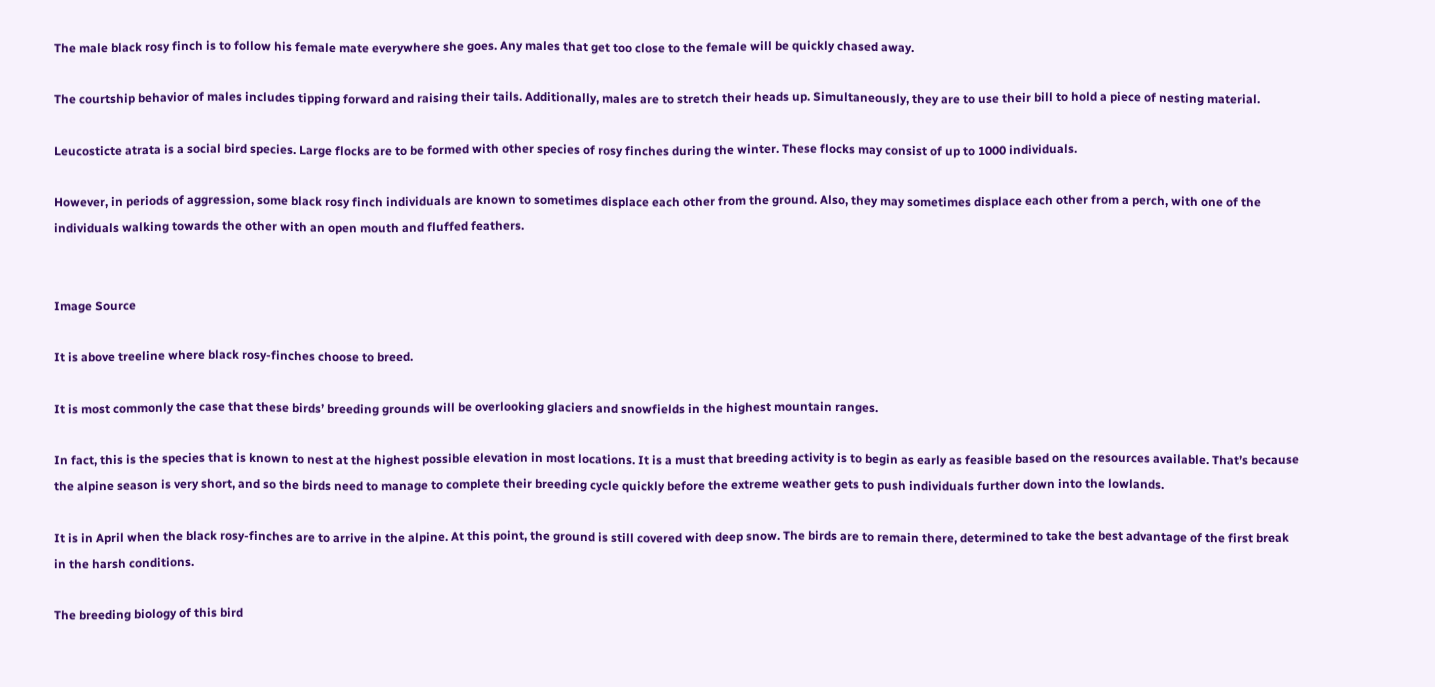The male black rosy finch is to follow his female mate everywhere she goes. Any males that get too close to the female will be quickly chased away.

The courtship behavior of males includes tipping forward and raising their tails. Additionally, males are to stretch their heads up. Simultaneously, they are to use their bill to hold a piece of nesting material.

Leucosticte atrata is a social bird species. Large flocks are to be formed with other species of rosy finches during the winter. These flocks may consist of up to 1000 individuals.

However, in periods of aggression, some black rosy finch individuals are known to sometimes displace each other from the ground. Also, they may sometimes displace each other from a perch, with one of the individuals walking towards the other with an open mouth and fluffed feathers.


Image Source

It is above treeline where black rosy-finches choose to breed.

It is most commonly the case that these birds’ breeding grounds will be overlooking glaciers and snowfields in the highest mountain ranges.

In fact, this is the species that is known to nest at the highest possible elevation in most locations. It is a must that breeding activity is to begin as early as feasible based on the resources available. That’s because the alpine season is very short, and so the birds need to manage to complete their breeding cycle quickly before the extreme weather gets to push individuals further down into the lowlands.

It is in April when the black rosy-finches are to arrive in the alpine. At this point, the ground is still covered with deep snow. The birds are to remain there, determined to take the best advantage of the first break in the harsh conditions.

The breeding biology of this bird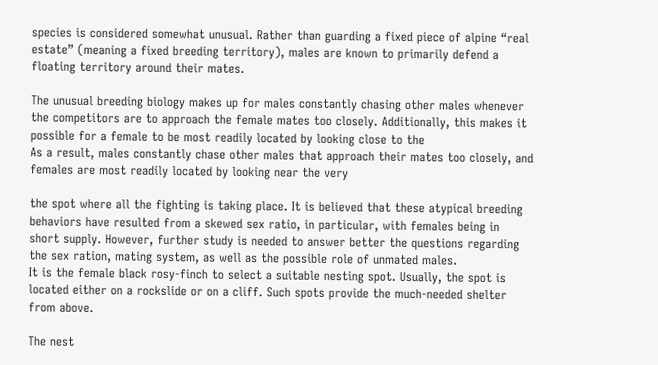species is considered somewhat unusual. Rather than guarding a fixed piece of alpine “real estate” (meaning a fixed breeding territory), males are known to primarily defend a floating territory around their mates.

The unusual breeding biology makes up for males constantly chasing other males whenever the competitors are to approach the female mates too closely. Additionally, this makes it possible for a female to be most readily located by looking close to the
As a result, males constantly chase other males that approach their mates too closely, and females are most readily located by looking near the very

the spot where all the fighting is taking place. It is believed that these atypical breeding behaviors have resulted from a skewed sex ratio, in particular, with females being in short supply. However, further study is needed to answer better the questions regarding the sex ration, mating system, as well as the possible role of unmated males.
It is the female black rosy-finch to select a suitable nesting spot. Usually, the spot is located either on a rockslide or on a cliff. Such spots provide the much-needed shelter from above.

The nest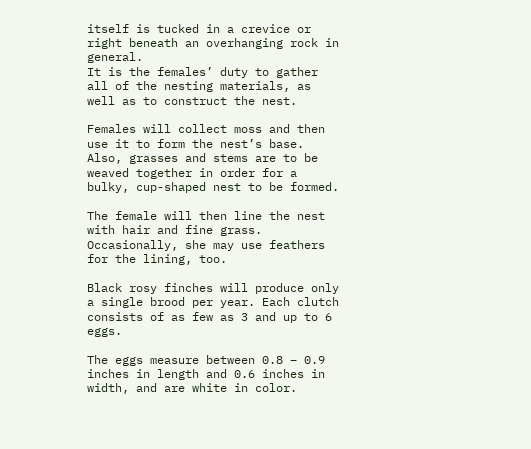itself is tucked in a crevice or right beneath an overhanging rock in general.
It is the females’ duty to gather all of the nesting materials, as well as to construct the nest.

Females will collect moss and then use it to form the nest’s base. Also, grasses and stems are to be weaved together in order for a bulky, cup-shaped nest to be formed.

The female will then line the nest with hair and fine grass. Occasionally, she may use feathers for the lining, too.

Black rosy finches will produce only a single brood per year. Each clutch consists of as few as 3 and up to 6 eggs.

The eggs measure between 0.8 – 0.9 inches in length and 0.6 inches in width, and are white in color.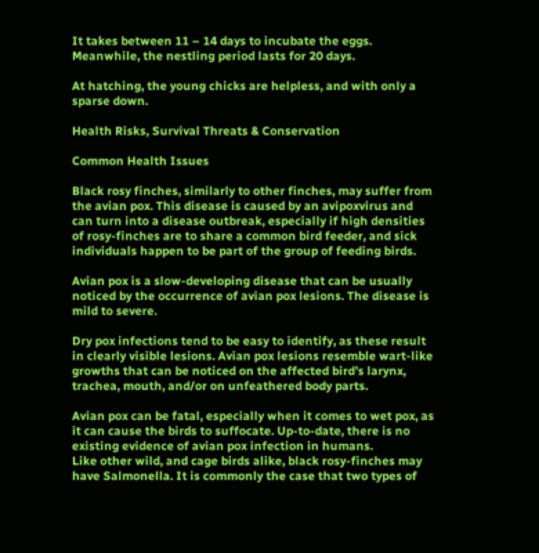It takes between 11 – 14 days to incubate the eggs. Meanwhile, the nestling period lasts for 20 days.

At hatching, the young chicks are helpless, and with only a sparse down.

Health Risks, Survival Threats & Conservation

Common Health Issues

Black rosy finches, similarly to other finches, may suffer from the avian pox. This disease is caused by an avipoxvirus and can turn into a disease outbreak, especially if high densities of rosy-finches are to share a common bird feeder, and sick individuals happen to be part of the group of feeding birds.

Avian pox is a slow-developing disease that can be usually noticed by the occurrence of avian pox lesions. The disease is mild to severe.

Dry pox infections tend to be easy to identify, as these result in clearly visible lesions. Avian pox lesions resemble wart-like growths that can be noticed on the affected bird’s larynx, trachea, mouth, and/or on unfeathered body parts.

Avian pox can be fatal, especially when it comes to wet pox, as it can cause the birds to suffocate. Up-to-date, there is no existing evidence of avian pox infection in humans.
Like other wild, and cage birds alike, black rosy-finches may have Salmonella. It is commonly the case that two types of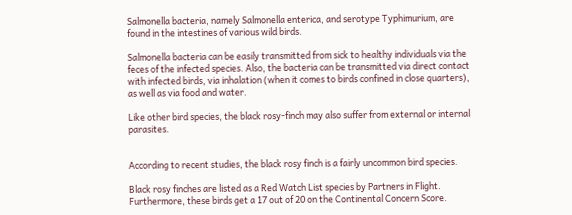Salmonella bacteria, namely Salmonella enterica, and serotype Typhimurium, are found in the intestines of various wild birds.

Salmonella bacteria can be easily transmitted from sick to healthy individuals via the feces of the infected species. Also, the bacteria can be transmitted via direct contact with infected birds, via inhalation (when it comes to birds confined in close quarters), as well as via food and water.

Like other bird species, the black rosy-finch may also suffer from external or internal parasites.


According to recent studies, the black rosy finch is a fairly uncommon bird species.

Black rosy finches are listed as a Red Watch List species by Partners in Flight. Furthermore, these birds get a 17 out of 20 on the Continental Concern Score.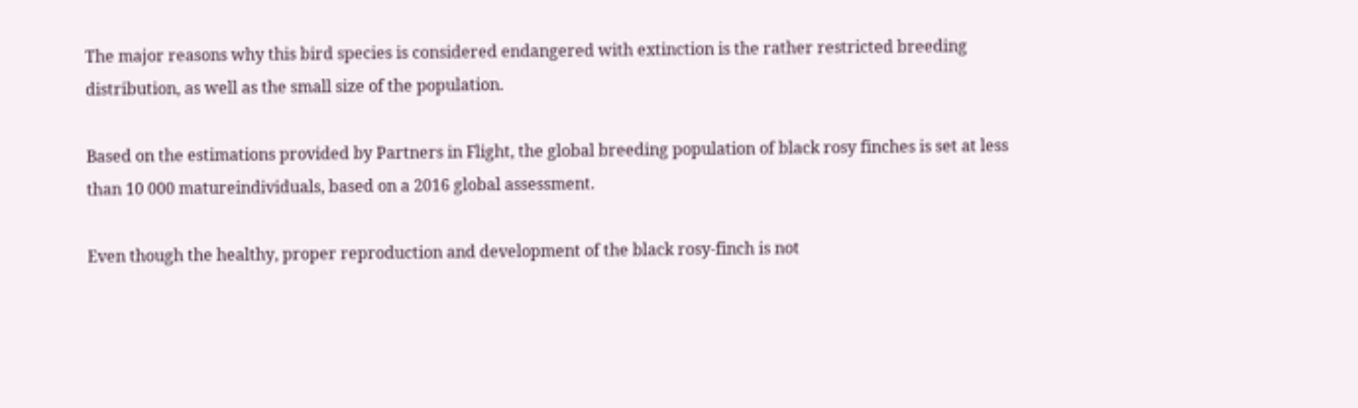The major reasons why this bird species is considered endangered with extinction is the rather restricted breeding distribution, as well as the small size of the population.

Based on the estimations provided by Partners in Flight, the global breeding population of black rosy finches is set at less than 10 000 matureindividuals, based on a 2016 global assessment.

Even though the healthy, proper reproduction and development of the black rosy-finch is not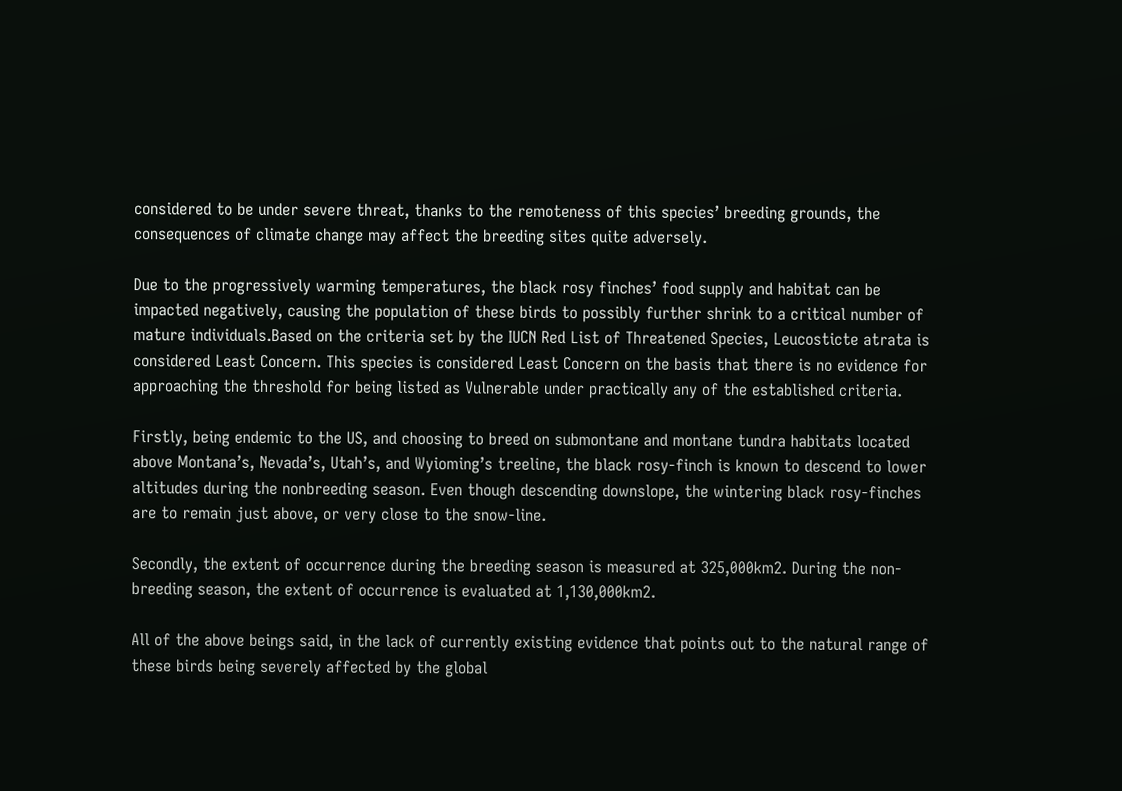considered to be under severe threat, thanks to the remoteness of this species’ breeding grounds, the consequences of climate change may affect the breeding sites quite adversely.

Due to the progressively warming temperatures, the black rosy finches’ food supply and habitat can be impacted negatively, causing the population of these birds to possibly further shrink to a critical number of mature individuals.Based on the criteria set by the IUCN Red List of Threatened Species, Leucosticte atrata is considered Least Concern. This species is considered Least Concern on the basis that there is no evidence for approaching the threshold for being listed as Vulnerable under practically any of the established criteria.

Firstly, being endemic to the US, and choosing to breed on submontane and montane tundra habitats located above Montana’s, Nevada’s, Utah’s, and Wyioming’s treeline, the black rosy-finch is known to descend to lower altitudes during the nonbreeding season. Even though descending downslope, the wintering black rosy-finches are to remain just above, or very close to the snow-line.

Secondly, the extent of occurrence during the breeding season is measured at 325,000km2. During the non-breeding season, the extent of occurrence is evaluated at 1,130,000km2.

All of the above beings said, in the lack of currently existing evidence that points out to the natural range of these birds being severely affected by the global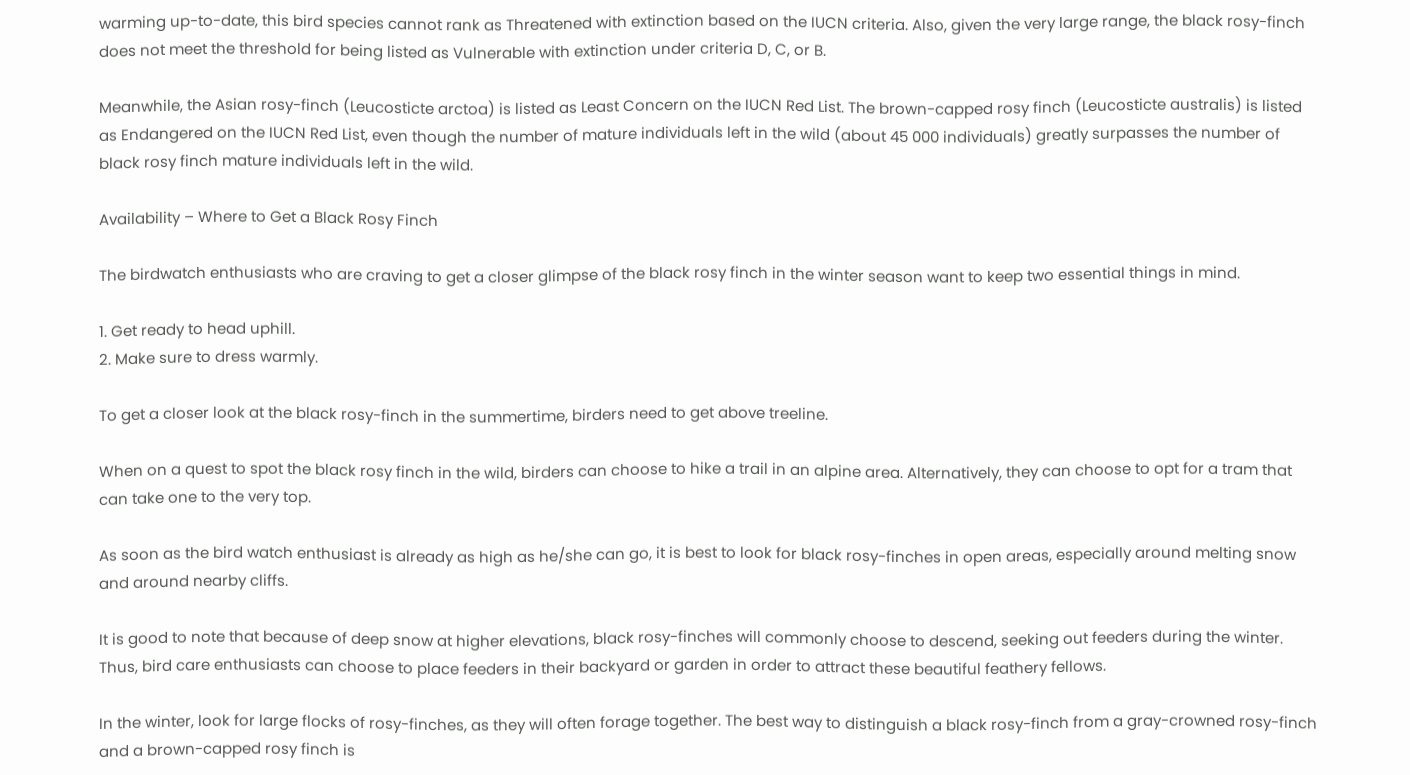warming up-to-date, this bird species cannot rank as Threatened with extinction based on the IUCN criteria. Also, given the very large range, the black rosy-finch does not meet the threshold for being listed as Vulnerable with extinction under criteria D, C, or B.

Meanwhile, the Asian rosy-finch (Leucosticte arctoa) is listed as Least Concern on the IUCN Red List. The brown-capped rosy finch (Leucosticte australis) is listed as Endangered on the IUCN Red List, even though the number of mature individuals left in the wild (about 45 000 individuals) greatly surpasses the number of black rosy finch mature individuals left in the wild.

Availability – Where to Get a Black Rosy Finch

The birdwatch enthusiasts who are craving to get a closer glimpse of the black rosy finch in the winter season want to keep two essential things in mind.

1. Get ready to head uphill.
2. Make sure to dress warmly.

To get a closer look at the black rosy-finch in the summertime, birders need to get above treeline.

When on a quest to spot the black rosy finch in the wild, birders can choose to hike a trail in an alpine area. Alternatively, they can choose to opt for a tram that can take one to the very top.

As soon as the bird watch enthusiast is already as high as he/she can go, it is best to look for black rosy-finches in open areas, especially around melting snow and around nearby cliffs.

It is good to note that because of deep snow at higher elevations, black rosy-finches will commonly choose to descend, seeking out feeders during the winter. Thus, bird care enthusiasts can choose to place feeders in their backyard or garden in order to attract these beautiful feathery fellows.

In the winter, look for large flocks of rosy-finches, as they will often forage together. The best way to distinguish a black rosy-finch from a gray-crowned rosy-finch and a brown-capped rosy finch is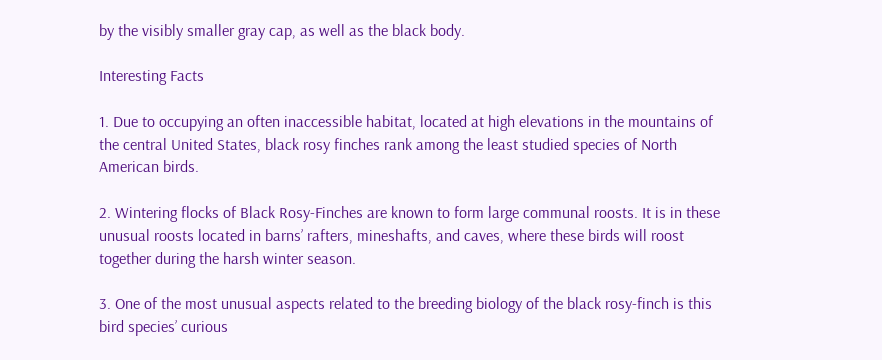by the visibly smaller gray cap, as well as the black body.

Interesting Facts

1. Due to occupying an often inaccessible habitat, located at high elevations in the mountains of the central United States, black rosy finches rank among the least studied species of North American birds.

2. Wintering flocks of Black Rosy-Finches are known to form large communal roosts. It is in these unusual roosts located in barns’ rafters, mineshafts, and caves, where these birds will roost together during the harsh winter season.

3. One of the most unusual aspects related to the breeding biology of the black rosy-finch is this bird species’ curious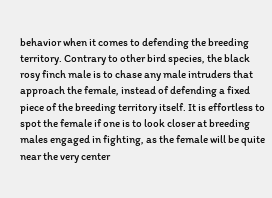behavior when it comes to defending the breeding territory. Contrary to other bird species, the black rosy finch male is to chase any male intruders that approach the female, instead of defending a fixed piece of the breeding territory itself. It is effortless to spot the female if one is to look closer at breeding males engaged in fighting, as the female will be quite near the very center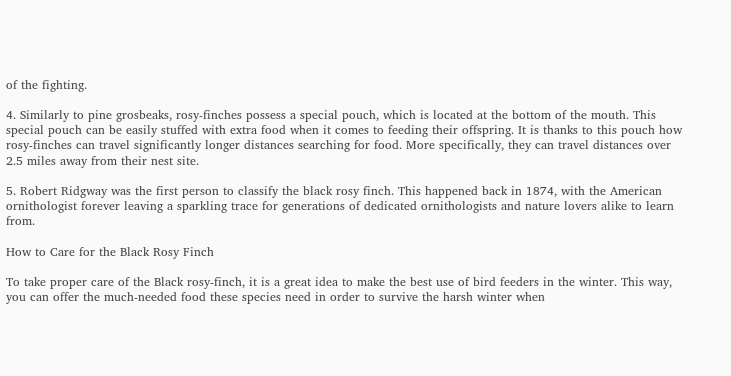of the fighting.

4. Similarly to pine grosbeaks, rosy-finches possess a special pouch, which is located at the bottom of the mouth. This special pouch can be easily stuffed with extra food when it comes to feeding their offspring. It is thanks to this pouch how rosy-finches can travel significantly longer distances searching for food. More specifically, they can travel distances over 2.5 miles away from their nest site.

5. Robert Ridgway was the first person to classify the black rosy finch. This happened back in 1874, with the American ornithologist forever leaving a sparkling trace for generations of dedicated ornithologists and nature lovers alike to learn from.

How to Care for the Black Rosy Finch

To take proper care of the Black rosy-finch, it is a great idea to make the best use of bird feeders in the winter. This way, you can offer the much-needed food these species need in order to survive the harsh winter when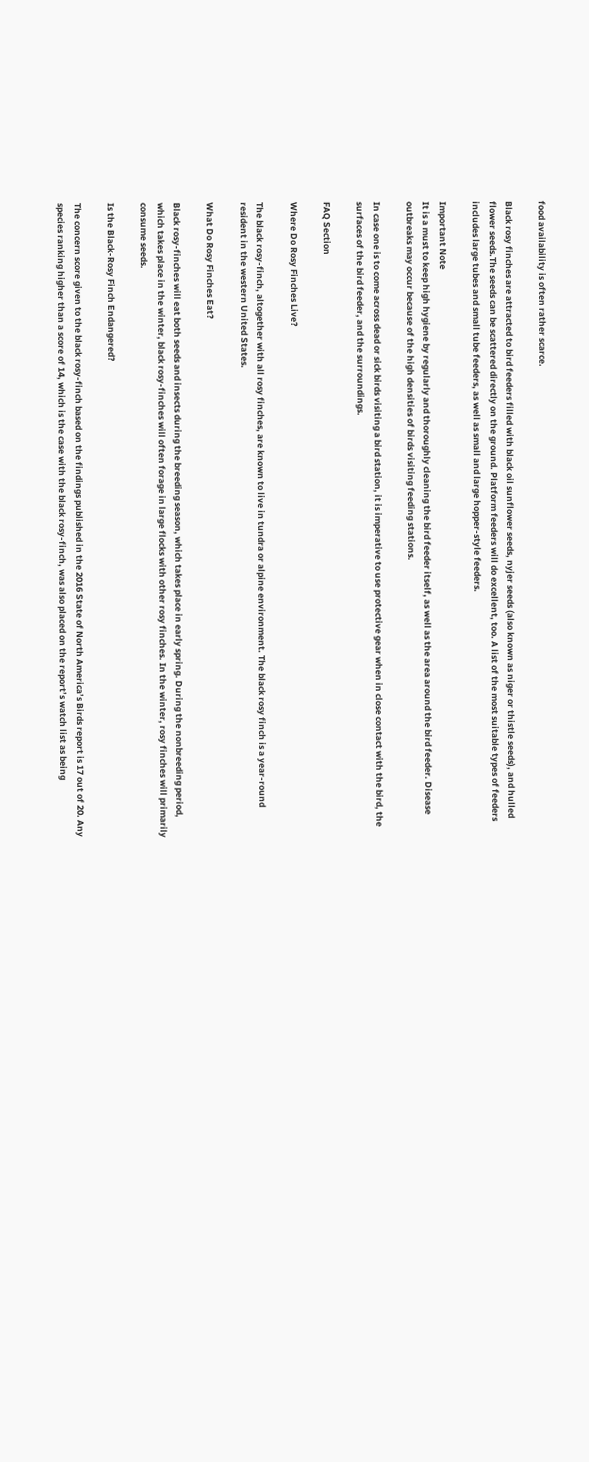food availability is often rather scarce.

Black rosy finches are attracted to bird feeders filled with black oil sunflower seeds, nyjer seeds (also known as niger or thistle seeds), and hulled flower seeds.The seeds can be scattered directly on the ground. Platform feeders will do excellent, too. A list of the most suitable types of feeders includes large tubes and small tube feeders, as well as small and large hopper-style feeders.

Important Note
It is a must to keep high hygiene by regularly and thoroughly cleaning the bird feeder itself, as well as the area around the bird feeder. Disease outbreaks may occur because of the high densities of birds visiting feeding stations.

In case one is to come across dead or sick birds visiting a bird station, it is imperative to use protective gear when in close contact with the bird, the surfaces of the bird feeder, and the surroundings.

FAQ Section

Where Do Rosy Finches Live?

The black rosy-finch, altogether with all rosy finches, are known to live in tundra or alpine environment. The black rosy finch is a year-round resident in the western United States.

What Do Rosy Finches Eat?

Black rosy-finches will eat both seeds and insects during the breeding season, which takes place in early spring. During the nonbreeding period, which takes place in the winter, black rosy-finches will often forage in large flocks with other rosy finches. In the winter, rosy finches will primarily consume seeds.

Is the Black-Rosy Finch Endangered?

The concern score given to the black rosy-finch based on the findings published in the 2016 State of North America’s Birds report is 17 out of 20. Any species ranking higher than a score of 14, which is the case with the black rosy-finch, was also placed on the report’s watch list as being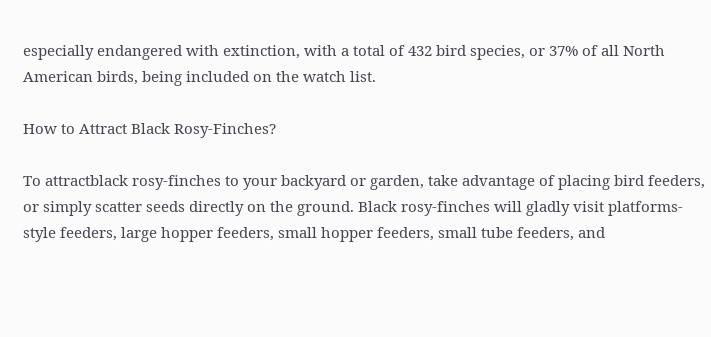especially endangered with extinction, with a total of 432 bird species, or 37% of all North American birds, being included on the watch list.

How to Attract Black Rosy-Finches?

To attractblack rosy-finches to your backyard or garden, take advantage of placing bird feeders, or simply scatter seeds directly on the ground. Black rosy-finches will gladly visit platforms-style feeders, large hopper feeders, small hopper feeders, small tube feeders, and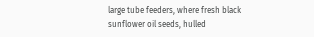large tube feeders, where fresh black sunflower oil seeds, hulled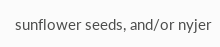sunflower seeds, and/or nyjer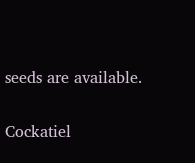seeds are available.

Cockatiel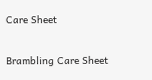Care Sheet

Brambling Care Sheet